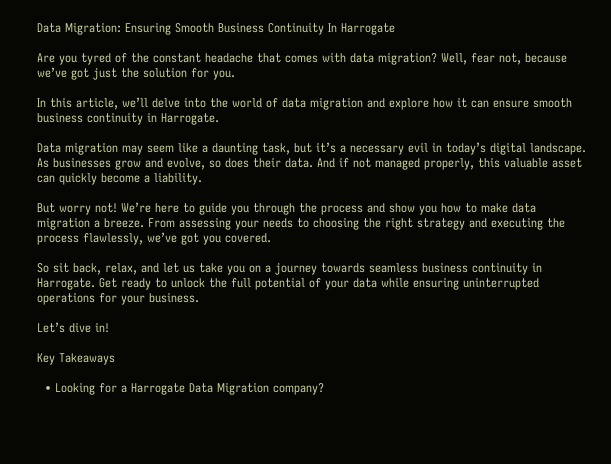Data Migration: Ensuring Smooth Business Continuity In Harrogate

Are you tyred of the constant headache that comes with data migration? Well, fear not, because we’ve got just the solution for you.

In this article, we’ll delve into the world of data migration and explore how it can ensure smooth business continuity in Harrogate.

Data migration may seem like a daunting task, but it’s a necessary evil in today’s digital landscape. As businesses grow and evolve, so does their data. And if not managed properly, this valuable asset can quickly become a liability.

But worry not! We’re here to guide you through the process and show you how to make data migration a breeze. From assessing your needs to choosing the right strategy and executing the process flawlessly, we’ve got you covered.

So sit back, relax, and let us take you on a journey towards seamless business continuity in Harrogate. Get ready to unlock the full potential of your data while ensuring uninterrupted operations for your business.

Let’s dive in!

Key Takeaways

  • Looking for a Harrogate Data Migration company?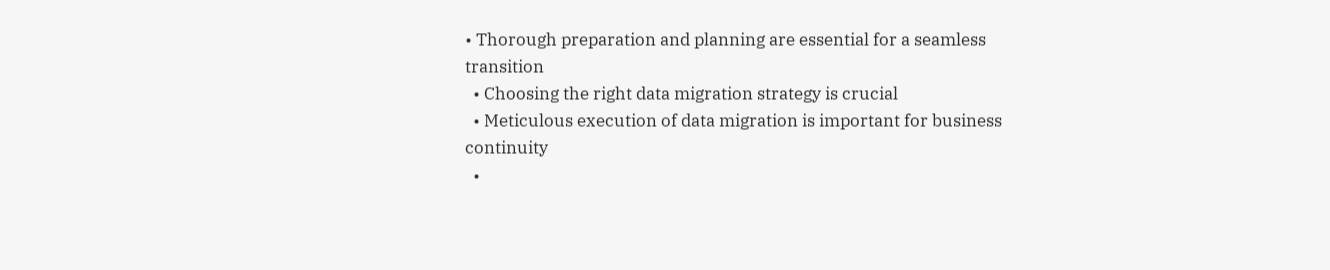• Thorough preparation and planning are essential for a seamless transition
  • Choosing the right data migration strategy is crucial
  • Meticulous execution of data migration is important for business continuity
  •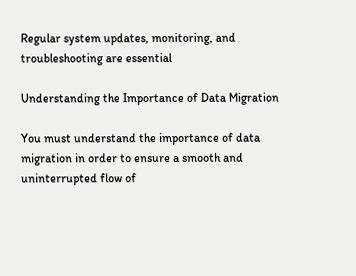Regular system updates, monitoring, and troubleshooting are essential

Understanding the Importance of Data Migration

You must understand the importance of data migration in order to ensure a smooth and uninterrupted flow of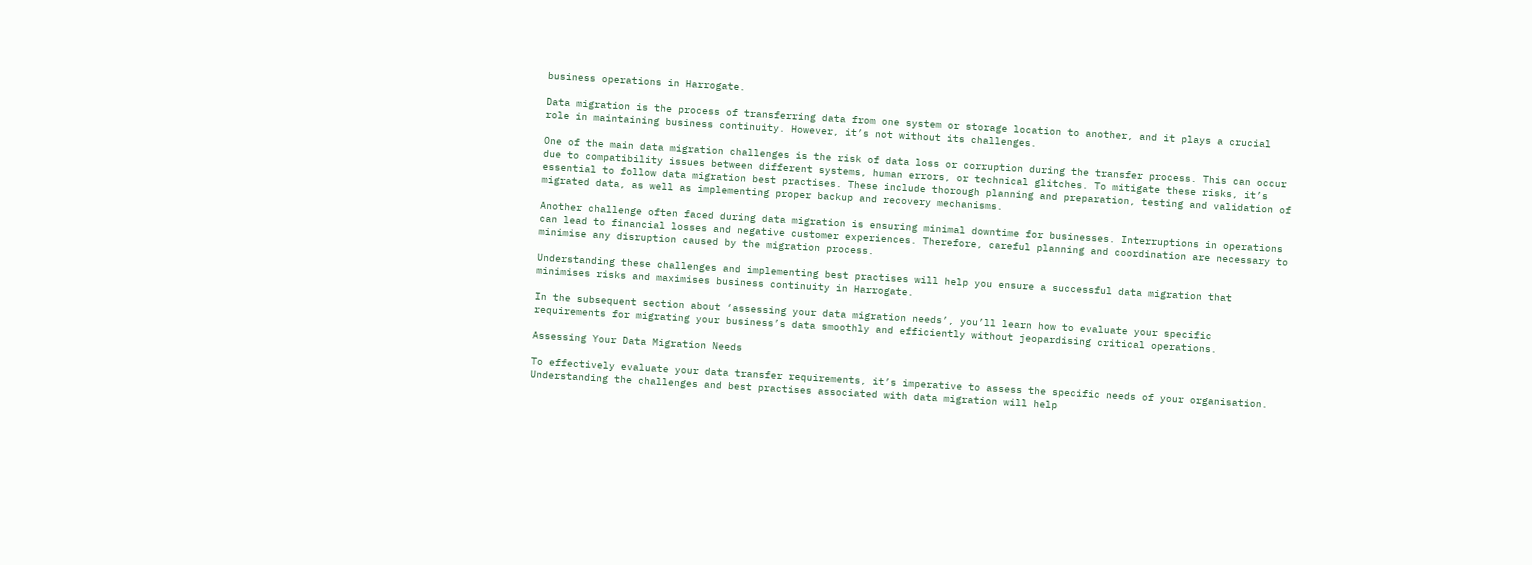business operations in Harrogate.

Data migration is the process of transferring data from one system or storage location to another, and it plays a crucial role in maintaining business continuity. However, it’s not without its challenges.

One of the main data migration challenges is the risk of data loss or corruption during the transfer process. This can occur due to compatibility issues between different systems, human errors, or technical glitches. To mitigate these risks, it’s essential to follow data migration best practises. These include thorough planning and preparation, testing and validation of migrated data, as well as implementing proper backup and recovery mechanisms.

Another challenge often faced during data migration is ensuring minimal downtime for businesses. Interruptions in operations can lead to financial losses and negative customer experiences. Therefore, careful planning and coordination are necessary to minimise any disruption caused by the migration process.

Understanding these challenges and implementing best practises will help you ensure a successful data migration that minimises risks and maximises business continuity in Harrogate.

In the subsequent section about ‘assessing your data migration needs’, you’ll learn how to evaluate your specific requirements for migrating your business’s data smoothly and efficiently without jeopardising critical operations.

Assessing Your Data Migration Needs

To effectively evaluate your data transfer requirements, it’s imperative to assess the specific needs of your organisation. Understanding the challenges and best practises associated with data migration will help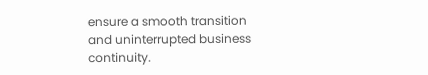ensure a smooth transition and uninterrupted business continuity.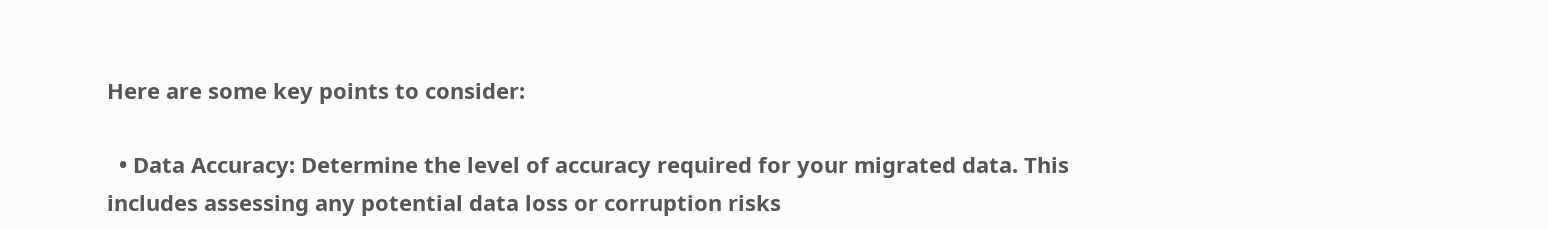Here are some key points to consider:

  • Data Accuracy: Determine the level of accuracy required for your migrated data. This includes assessing any potential data loss or corruption risks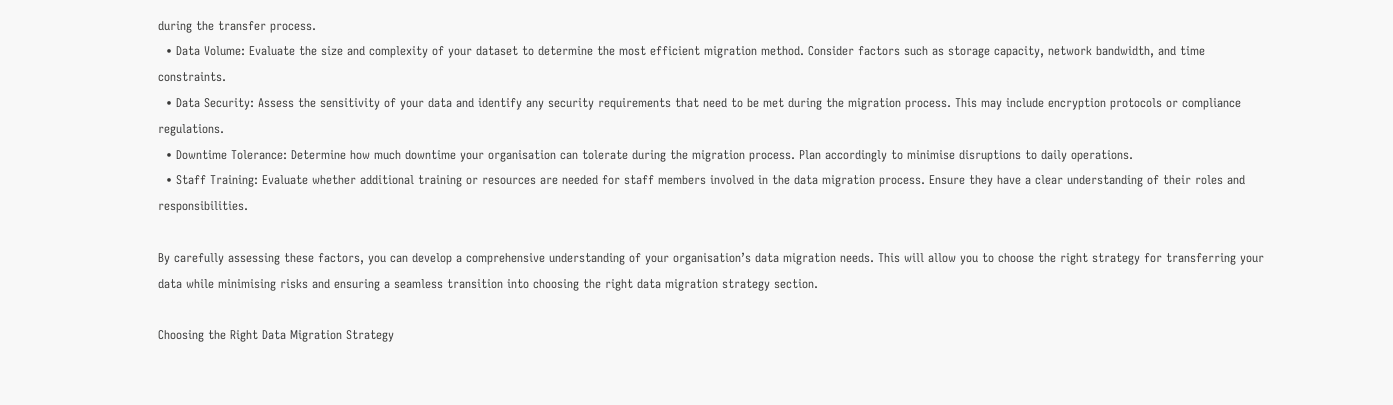during the transfer process.
  • Data Volume: Evaluate the size and complexity of your dataset to determine the most efficient migration method. Consider factors such as storage capacity, network bandwidth, and time constraints.
  • Data Security: Assess the sensitivity of your data and identify any security requirements that need to be met during the migration process. This may include encryption protocols or compliance regulations.
  • Downtime Tolerance: Determine how much downtime your organisation can tolerate during the migration process. Plan accordingly to minimise disruptions to daily operations.
  • Staff Training: Evaluate whether additional training or resources are needed for staff members involved in the data migration process. Ensure they have a clear understanding of their roles and responsibilities.

By carefully assessing these factors, you can develop a comprehensive understanding of your organisation’s data migration needs. This will allow you to choose the right strategy for transferring your data while minimising risks and ensuring a seamless transition into choosing the right data migration strategy section.

Choosing the Right Data Migration Strategy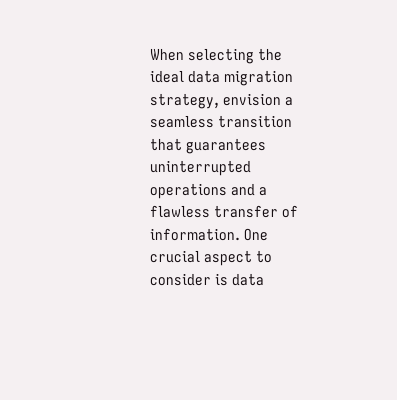When selecting the ideal data migration strategy, envision a seamless transition that guarantees uninterrupted operations and a flawless transfer of information. One crucial aspect to consider is data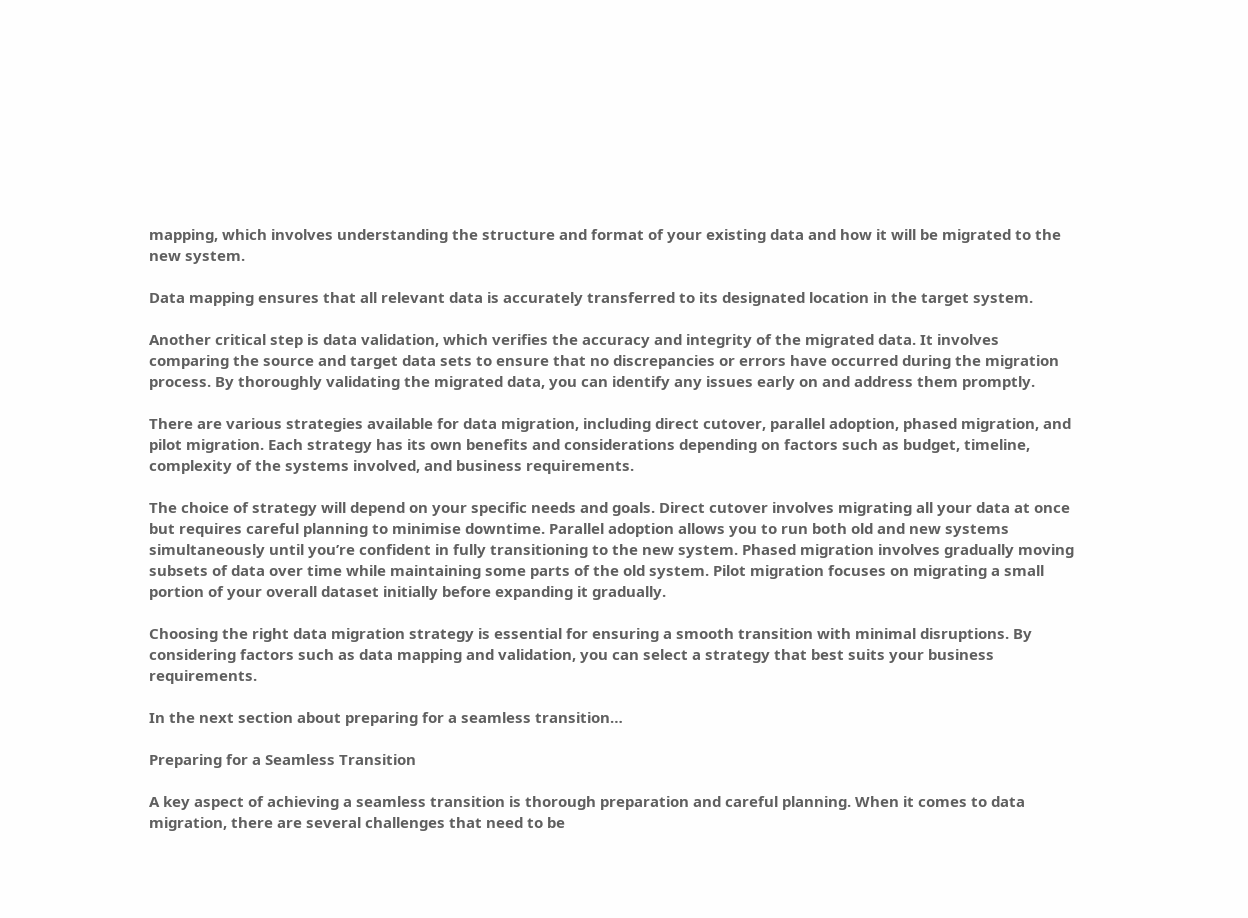mapping, which involves understanding the structure and format of your existing data and how it will be migrated to the new system.

Data mapping ensures that all relevant data is accurately transferred to its designated location in the target system.

Another critical step is data validation, which verifies the accuracy and integrity of the migrated data. It involves comparing the source and target data sets to ensure that no discrepancies or errors have occurred during the migration process. By thoroughly validating the migrated data, you can identify any issues early on and address them promptly.

There are various strategies available for data migration, including direct cutover, parallel adoption, phased migration, and pilot migration. Each strategy has its own benefits and considerations depending on factors such as budget, timeline, complexity of the systems involved, and business requirements.

The choice of strategy will depend on your specific needs and goals. Direct cutover involves migrating all your data at once but requires careful planning to minimise downtime. Parallel adoption allows you to run both old and new systems simultaneously until you’re confident in fully transitioning to the new system. Phased migration involves gradually moving subsets of data over time while maintaining some parts of the old system. Pilot migration focuses on migrating a small portion of your overall dataset initially before expanding it gradually.

Choosing the right data migration strategy is essential for ensuring a smooth transition with minimal disruptions. By considering factors such as data mapping and validation, you can select a strategy that best suits your business requirements.

In the next section about preparing for a seamless transition…

Preparing for a Seamless Transition

A key aspect of achieving a seamless transition is thorough preparation and careful planning. When it comes to data migration, there are several challenges that need to be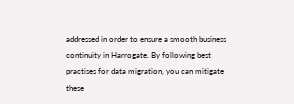addressed in order to ensure a smooth business continuity in Harrogate. By following best practises for data migration, you can mitigate these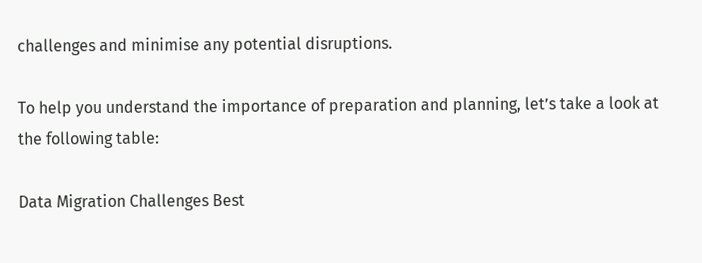challenges and minimise any potential disruptions.

To help you understand the importance of preparation and planning, let’s take a look at the following table:

Data Migration Challenges Best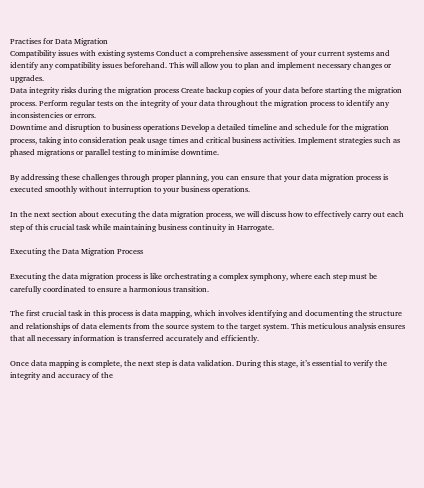Practises for Data Migration
Compatibility issues with existing systems Conduct a comprehensive assessment of your current systems and identify any compatibility issues beforehand. This will allow you to plan and implement necessary changes or upgrades.
Data integrity risks during the migration process Create backup copies of your data before starting the migration process. Perform regular tests on the integrity of your data throughout the migration process to identify any inconsistencies or errors.
Downtime and disruption to business operations Develop a detailed timeline and schedule for the migration process, taking into consideration peak usage times and critical business activities. Implement strategies such as phased migrations or parallel testing to minimise downtime.

By addressing these challenges through proper planning, you can ensure that your data migration process is executed smoothly without interruption to your business operations.

In the next section about executing the data migration process, we will discuss how to effectively carry out each step of this crucial task while maintaining business continuity in Harrogate.

Executing the Data Migration Process

Executing the data migration process is like orchestrating a complex symphony, where each step must be carefully coordinated to ensure a harmonious transition.

The first crucial task in this process is data mapping, which involves identifying and documenting the structure and relationships of data elements from the source system to the target system. This meticulous analysis ensures that all necessary information is transferred accurately and efficiently.

Once data mapping is complete, the next step is data validation. During this stage, it’s essential to verify the integrity and accuracy of the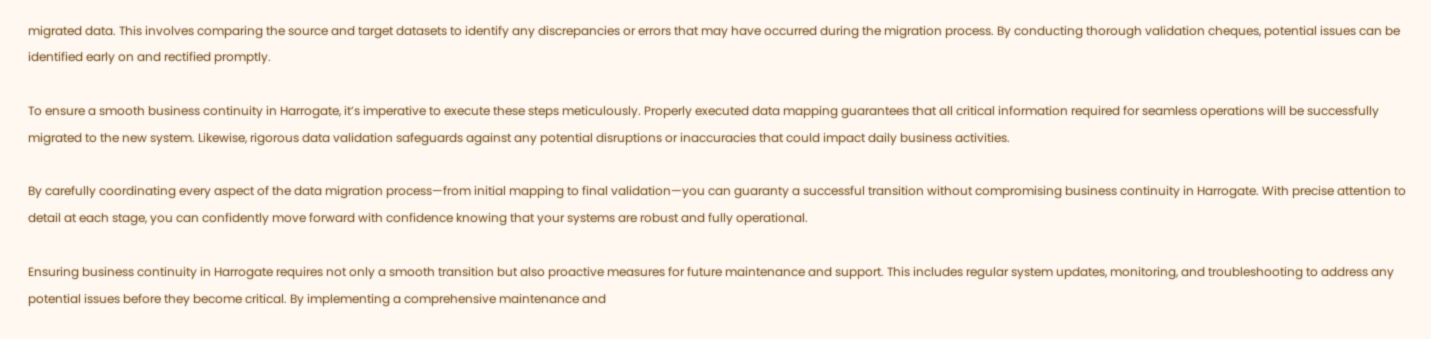migrated data. This involves comparing the source and target datasets to identify any discrepancies or errors that may have occurred during the migration process. By conducting thorough validation cheques, potential issues can be identified early on and rectified promptly.

To ensure a smooth business continuity in Harrogate, it’s imperative to execute these steps meticulously. Properly executed data mapping guarantees that all critical information required for seamless operations will be successfully migrated to the new system. Likewise, rigorous data validation safeguards against any potential disruptions or inaccuracies that could impact daily business activities.

By carefully coordinating every aspect of the data migration process—from initial mapping to final validation—you can guaranty a successful transition without compromising business continuity in Harrogate. With precise attention to detail at each stage, you can confidently move forward with confidence knowing that your systems are robust and fully operational.

Ensuring business continuity in Harrogate requires not only a smooth transition but also proactive measures for future maintenance and support. This includes regular system updates, monitoring, and troubleshooting to address any potential issues before they become critical. By implementing a comprehensive maintenance and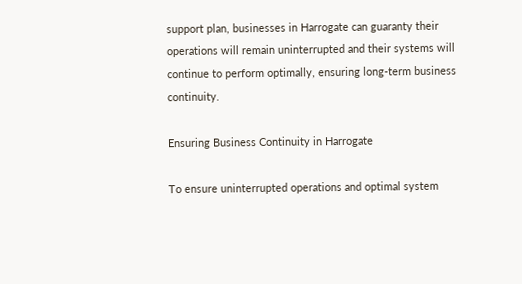support plan, businesses in Harrogate can guaranty their operations will remain uninterrupted and their systems will continue to perform optimally, ensuring long-term business continuity.

Ensuring Business Continuity in Harrogate

To ensure uninterrupted operations and optimal system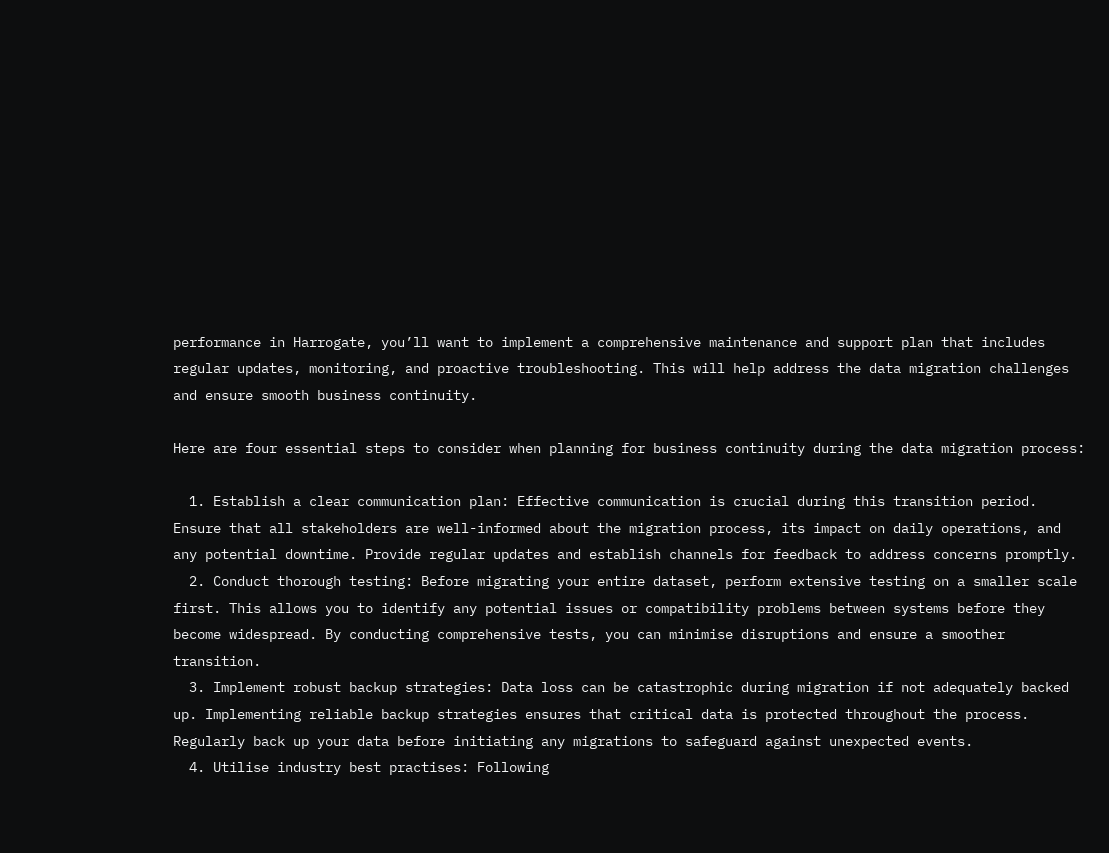performance in Harrogate, you’ll want to implement a comprehensive maintenance and support plan that includes regular updates, monitoring, and proactive troubleshooting. This will help address the data migration challenges and ensure smooth business continuity.

Here are four essential steps to consider when planning for business continuity during the data migration process:

  1. Establish a clear communication plan: Effective communication is crucial during this transition period. Ensure that all stakeholders are well-informed about the migration process, its impact on daily operations, and any potential downtime. Provide regular updates and establish channels for feedback to address concerns promptly.
  2. Conduct thorough testing: Before migrating your entire dataset, perform extensive testing on a smaller scale first. This allows you to identify any potential issues or compatibility problems between systems before they become widespread. By conducting comprehensive tests, you can minimise disruptions and ensure a smoother transition.
  3. Implement robust backup strategies: Data loss can be catastrophic during migration if not adequately backed up. Implementing reliable backup strategies ensures that critical data is protected throughout the process. Regularly back up your data before initiating any migrations to safeguard against unexpected events.
  4. Utilise industry best practises: Following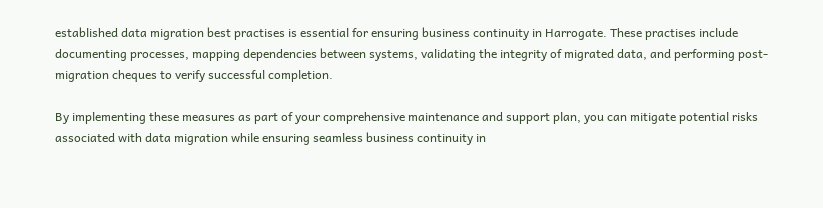established data migration best practises is essential for ensuring business continuity in Harrogate. These practises include documenting processes, mapping dependencies between systems, validating the integrity of migrated data, and performing post-migration cheques to verify successful completion.

By implementing these measures as part of your comprehensive maintenance and support plan, you can mitigate potential risks associated with data migration while ensuring seamless business continuity in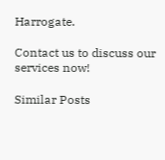Harrogate.

Contact us to discuss our services now!

Similar Posts